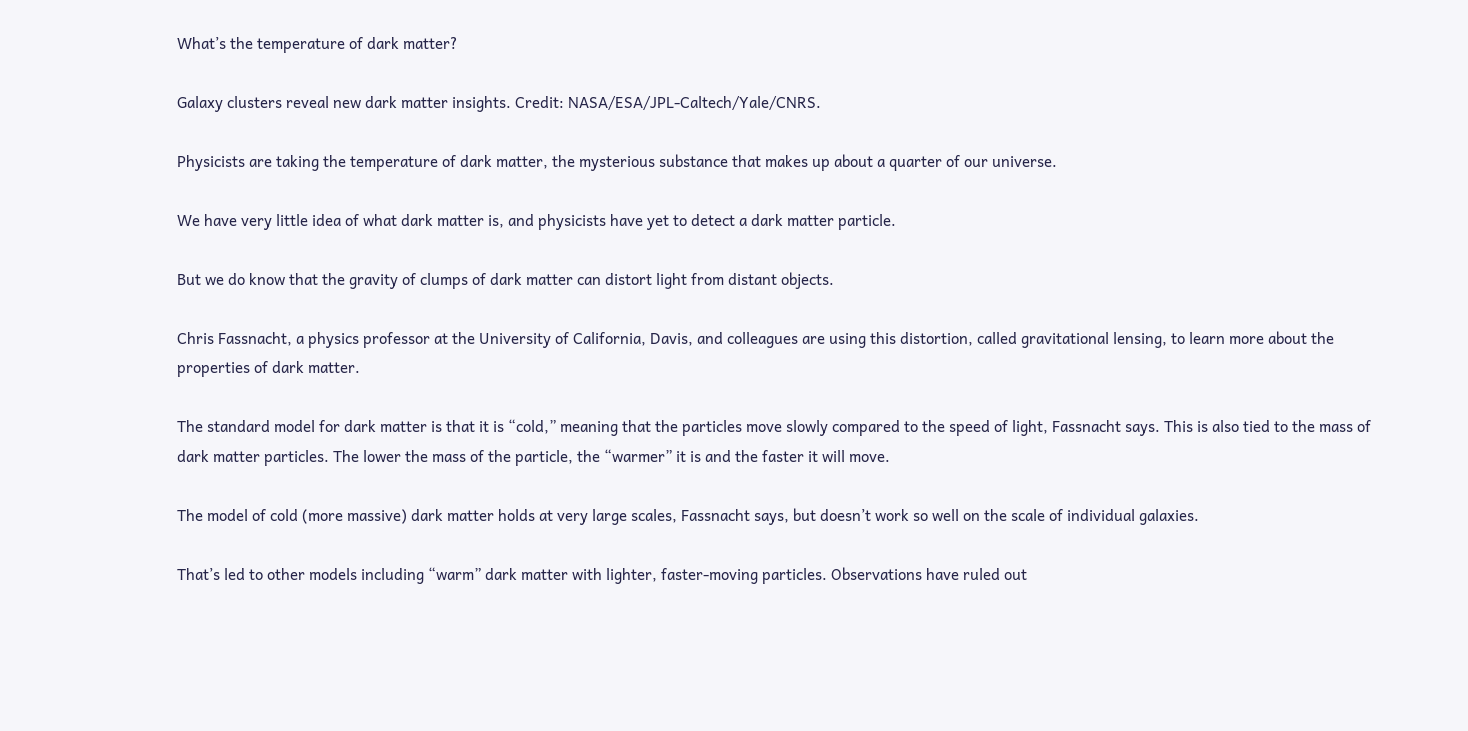What’s the temperature of dark matter?

Galaxy clusters reveal new dark matter insights. Credit: NASA/ESA/JPL-Caltech/Yale/CNRS.

Physicists are taking the temperature of dark matter, the mysterious substance that makes up about a quarter of our universe.

We have very little idea of what dark matter is, and physicists have yet to detect a dark matter particle.

But we do know that the gravity of clumps of dark matter can distort light from distant objects.

Chris Fassnacht, a physics professor at the University of California, Davis, and colleagues are using this distortion, called gravitational lensing, to learn more about the properties of dark matter.

The standard model for dark matter is that it is “cold,” meaning that the particles move slowly compared to the speed of light, Fassnacht says. This is also tied to the mass of dark matter particles. The lower the mass of the particle, the “warmer” it is and the faster it will move.

The model of cold (more massive) dark matter holds at very large scales, Fassnacht says, but doesn’t work so well on the scale of individual galaxies.

That’s led to other models including “warm” dark matter with lighter, faster-moving particles. Observations have ruled out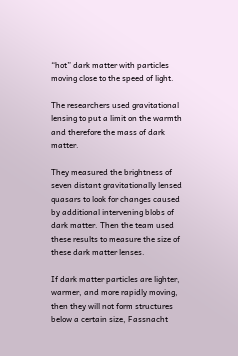“hot” dark matter with particles moving close to the speed of light.

The researchers used gravitational lensing to put a limit on the warmth and therefore the mass of dark matter.

They measured the brightness of seven distant gravitationally lensed quasars to look for changes caused by additional intervening blobs of dark matter. Then the team used these results to measure the size of these dark matter lenses.

If dark matter particles are lighter, warmer, and more rapidly moving, then they will not form structures below a certain size, Fassnacht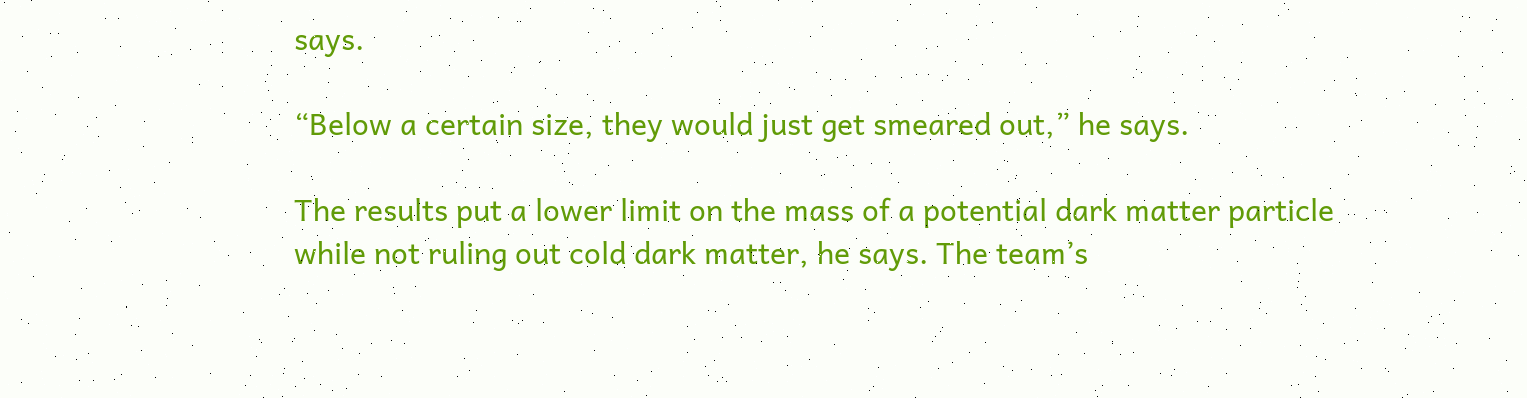says.

“Below a certain size, they would just get smeared out,” he says.

The results put a lower limit on the mass of a potential dark matter particle while not ruling out cold dark matter, he says. The team’s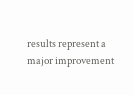results represent a major improvement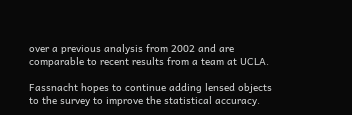over a previous analysis from 2002 and are comparable to recent results from a team at UCLA.

Fassnacht hopes to continue adding lensed objects to the survey to improve the statistical accuracy.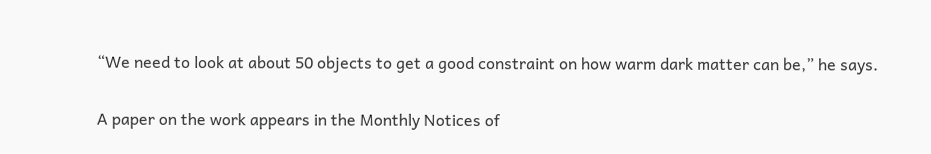“We need to look at about 50 objects to get a good constraint on how warm dark matter can be,” he says.

A paper on the work appears in the Monthly Notices of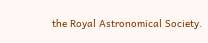the Royal Astronomical Society.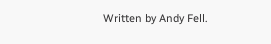Written by Andy Fell.